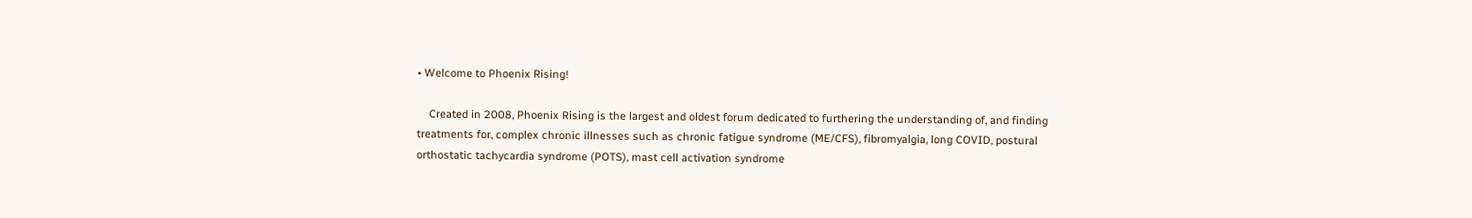• Welcome to Phoenix Rising!

    Created in 2008, Phoenix Rising is the largest and oldest forum dedicated to furthering the understanding of, and finding treatments for, complex chronic illnesses such as chronic fatigue syndrome (ME/CFS), fibromyalgia, long COVID, postural orthostatic tachycardia syndrome (POTS), mast cell activation syndrome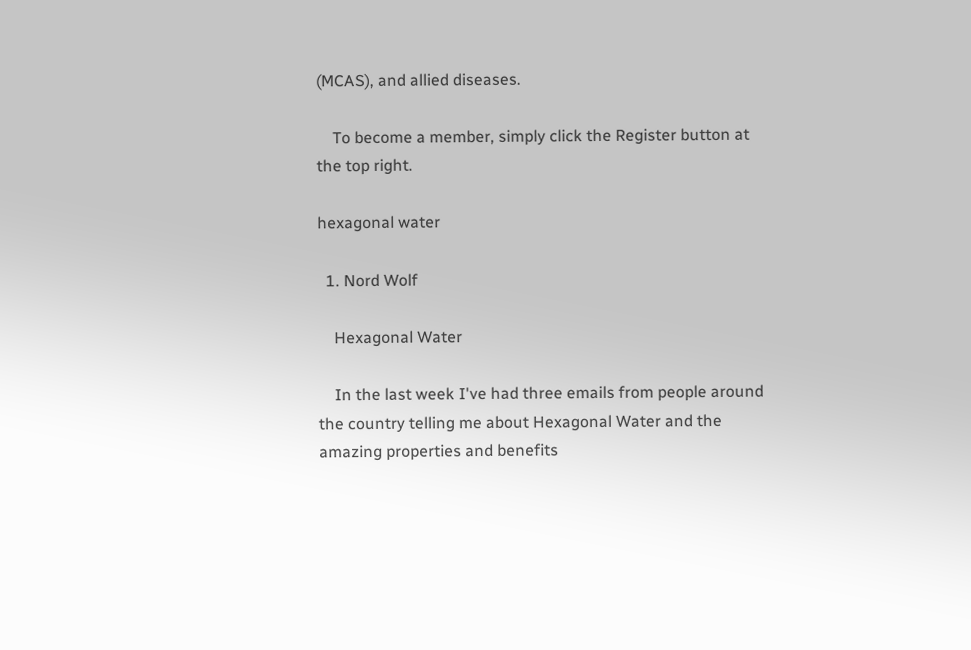(MCAS), and allied diseases.

    To become a member, simply click the Register button at the top right.

hexagonal water

  1. Nord Wolf

    Hexagonal Water

    In the last week I've had three emails from people around the country telling me about Hexagonal Water and the amazing properties and benefits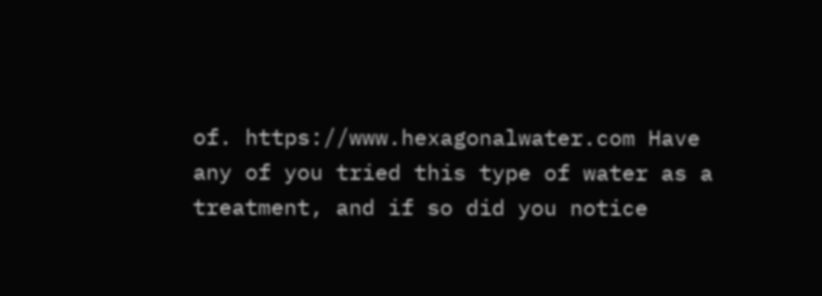of. https://www.hexagonalwater.com Have any of you tried this type of water as a treatment, and if so did you notice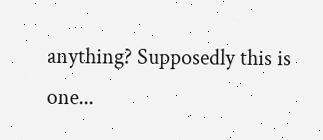anything? Supposedly this is one...